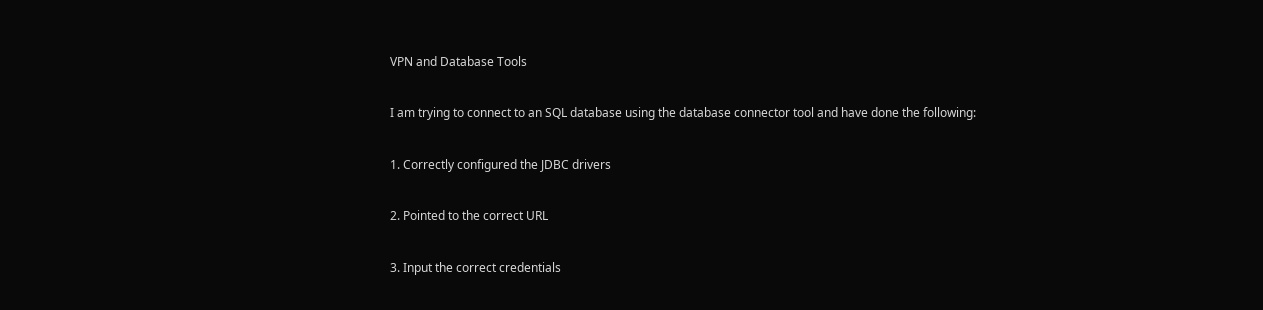VPN and Database Tools

I am trying to connect to an SQL database using the database connector tool and have done the following:

1. Correctly configured the JDBC drivers

2. Pointed to the correct URL

3. Input the correct credentials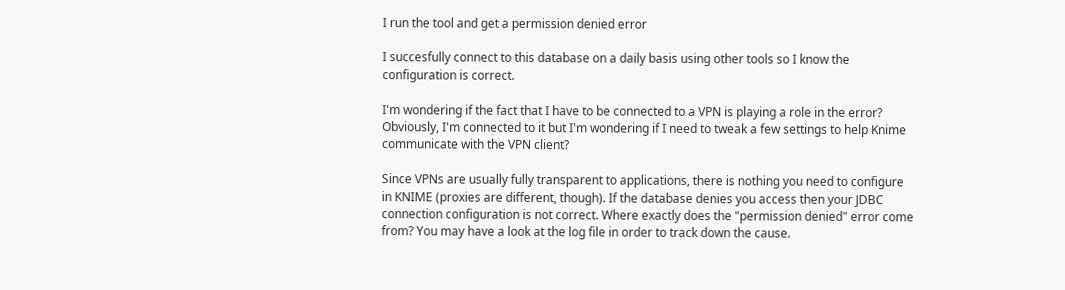I run the tool and get a permission denied error

I succesfully connect to this database on a daily basis using other tools so I know the configuration is correct.

I'm wondering if the fact that I have to be connected to a VPN is playing a role in the error? Obviously, I'm connected to it but I'm wondering if I need to tweak a few settings to help Knime communicate with the VPN client?

Since VPNs are usually fully transparent to applications, there is nothing you need to configure in KNIME (proxies are different, though). If the database denies you access then your JDBC connection configuration is not correct. Where exactly does the "permission denied" error come from? You may have a look at the log file in order to track down the cause.